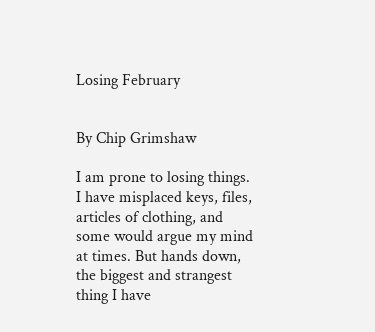Losing February


By Chip Grimshaw

I am prone to losing things. I have misplaced keys, files, articles of clothing, and some would argue my mind at times. But hands down, the biggest and strangest thing I have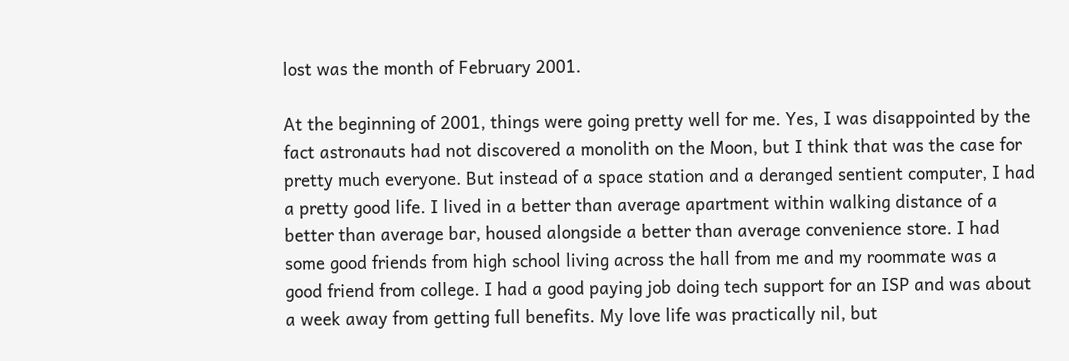lost was the month of February 2001.

At the beginning of 2001, things were going pretty well for me. Yes, I was disappointed by the fact astronauts had not discovered a monolith on the Moon, but I think that was the case for pretty much everyone. But instead of a space station and a deranged sentient computer, I had a pretty good life. I lived in a better than average apartment within walking distance of a better than average bar, housed alongside a better than average convenience store. I had some good friends from high school living across the hall from me and my roommate was a good friend from college. I had a good paying job doing tech support for an ISP and was about a week away from getting full benefits. My love life was practically nil, but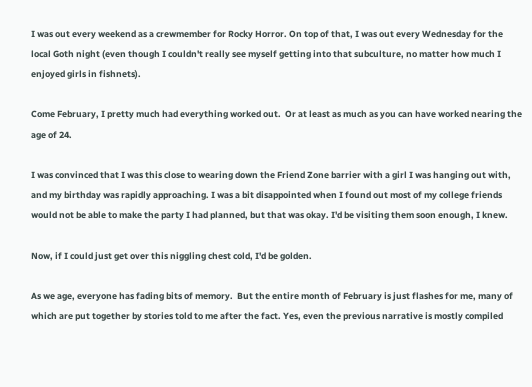I was out every weekend as a crewmember for Rocky Horror. On top of that, I was out every Wednesday for the local Goth night (even though I couldn't really see myself getting into that subculture, no matter how much I enjoyed girls in fishnets).

Come February, I pretty much had everything worked out.  Or at least as much as you can have worked nearing the age of 24.

I was convinced that I was this close to wearing down the Friend Zone barrier with a girl I was hanging out with, and my birthday was rapidly approaching. I was a bit disappointed when I found out most of my college friends would not be able to make the party I had planned, but that was okay. I'd be visiting them soon enough, I knew.

Now, if I could just get over this niggling chest cold, I'd be golden.

As we age, everyone has fading bits of memory.  But the entire month of February is just flashes for me, many of which are put together by stories told to me after the fact. Yes, even the previous narrative is mostly compiled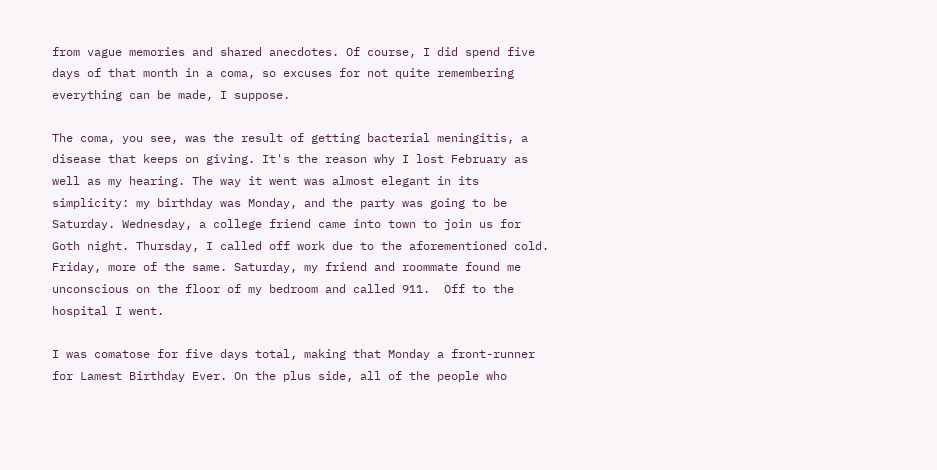from vague memories and shared anecdotes. Of course, I did spend five days of that month in a coma, so excuses for not quite remembering everything can be made, I suppose.

The coma, you see, was the result of getting bacterial meningitis, a disease that keeps on giving. It's the reason why I lost February as well as my hearing. The way it went was almost elegant in its simplicity: my birthday was Monday, and the party was going to be Saturday. Wednesday, a college friend came into town to join us for Goth night. Thursday, I called off work due to the aforementioned cold.  Friday, more of the same. Saturday, my friend and roommate found me unconscious on the floor of my bedroom and called 911.  Off to the hospital I went.

I was comatose for five days total, making that Monday a front-runner for Lamest Birthday Ever. On the plus side, all of the people who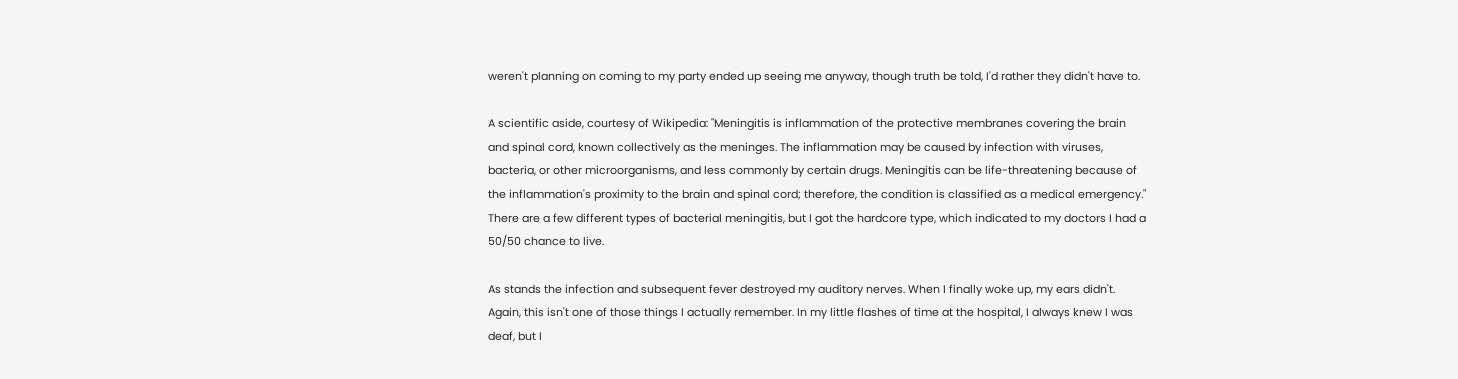weren't planning on coming to my party ended up seeing me anyway, though truth be told, I'd rather they didn't have to.

A scientific aside, courtesy of Wikipedia: "Meningitis is inflammation of the protective membranes covering the brain and spinal cord, known collectively as the meninges. The inflammation may be caused by infection with viruses, bacteria, or other microorganisms, and less commonly by certain drugs. Meningitis can be life-threatening because of the inflammation's proximity to the brain and spinal cord; therefore, the condition is classified as a medical emergency."  There are a few different types of bacterial meningitis, but I got the hardcore type, which indicated to my doctors I had a 50/50 chance to live.

As stands the infection and subsequent fever destroyed my auditory nerves. When I finally woke up, my ears didn't. Again, this isn't one of those things I actually remember. In my little flashes of time at the hospital, I always knew I was deaf, but I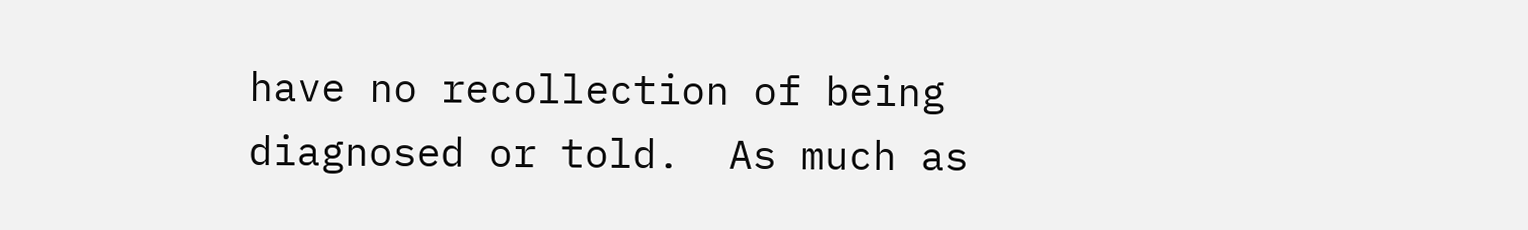have no recollection of being diagnosed or told.  As much as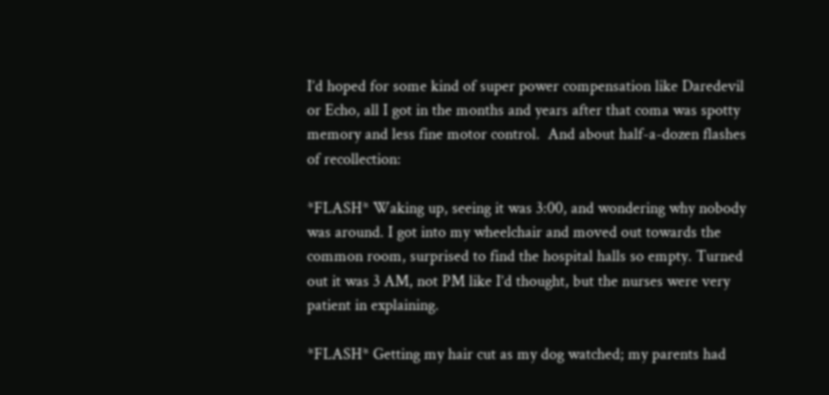I’d hoped for some kind of super power compensation like Daredevil or Echo, all I got in the months and years after that coma was spotty memory and less fine motor control.  And about half-a-dozen flashes of recollection:

*FLASH* Waking up, seeing it was 3:00, and wondering why nobody was around. I got into my wheelchair and moved out towards the common room, surprised to find the hospital halls so empty. Turned out it was 3 AM, not PM like I’d thought, but the nurses were very patient in explaining.

*FLASH* Getting my hair cut as my dog watched; my parents had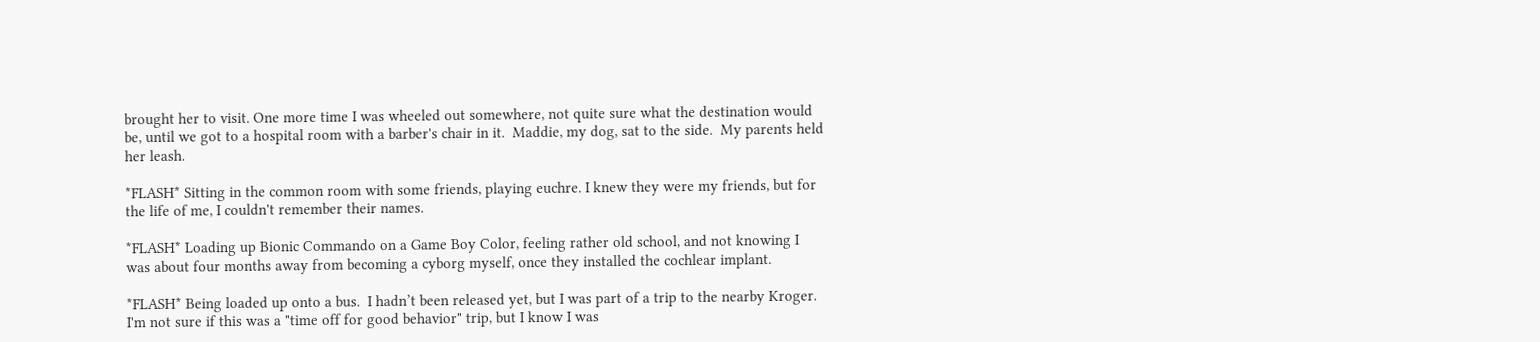brought her to visit. One more time I was wheeled out somewhere, not quite sure what the destination would be, until we got to a hospital room with a barber's chair in it.  Maddie, my dog, sat to the side.  My parents held her leash.

*FLASH* Sitting in the common room with some friends, playing euchre. I knew they were my friends, but for the life of me, I couldn't remember their names.

*FLASH* Loading up Bionic Commando on a Game Boy Color, feeling rather old school, and not knowing I was about four months away from becoming a cyborg myself, once they installed the cochlear implant.

*FLASH* Being loaded up onto a bus.  I hadn’t been released yet, but I was part of a trip to the nearby Kroger. I'm not sure if this was a "time off for good behavior" trip, but I know I was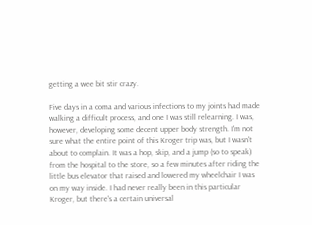getting a wee bit stir crazy.

Five days in a coma and various infections to my joints had made walking a difficult process, and one I was still relearning. I was, however, developing some decent upper body strength. I'm not sure what the entire point of this Kroger trip was, but I wasn't about to complain. It was a hop, skip, and a jump (so to speak) from the hospital to the store, so a few minutes after riding the little bus elevator that raised and lowered my wheelchair I was on my way inside. I had never really been in this particular Kroger, but there's a certain universal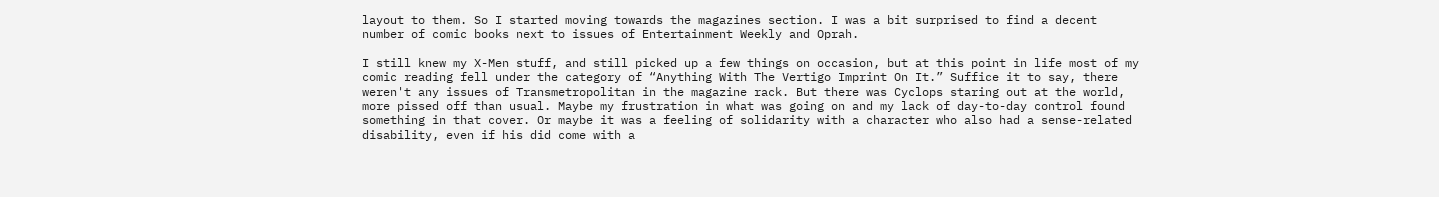layout to them. So I started moving towards the magazines section. I was a bit surprised to find a decent number of comic books next to issues of Entertainment Weekly and Oprah.

I still knew my X-Men stuff, and still picked up a few things on occasion, but at this point in life most of my comic reading fell under the category of “Anything With The Vertigo Imprint On It.” Suffice it to say, there weren't any issues of Transmetropolitan in the magazine rack. But there was Cyclops staring out at the world, more pissed off than usual. Maybe my frustration in what was going on and my lack of day-to-day control found something in that cover. Or maybe it was a feeling of solidarity with a character who also had a sense-related disability, even if his did come with a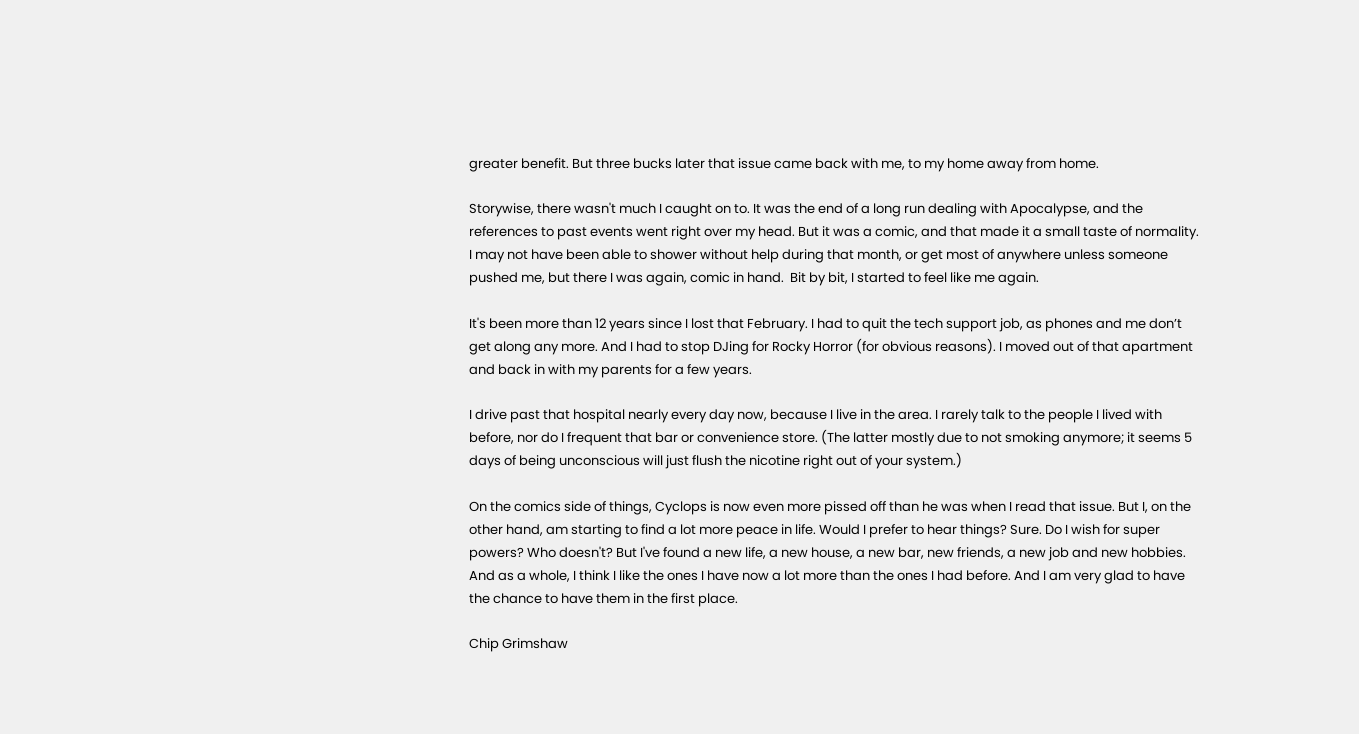greater benefit. But three bucks later that issue came back with me, to my home away from home.

Storywise, there wasn't much I caught on to. It was the end of a long run dealing with Apocalypse, and the references to past events went right over my head. But it was a comic, and that made it a small taste of normality. I may not have been able to shower without help during that month, or get most of anywhere unless someone pushed me, but there I was again, comic in hand.  Bit by bit, I started to feel like me again.

It's been more than 12 years since I lost that February. I had to quit the tech support job, as phones and me don’t get along any more. And I had to stop DJing for Rocky Horror (for obvious reasons). I moved out of that apartment and back in with my parents for a few years.

I drive past that hospital nearly every day now, because I live in the area. I rarely talk to the people I lived with before, nor do I frequent that bar or convenience store. (The latter mostly due to not smoking anymore; it seems 5 days of being unconscious will just flush the nicotine right out of your system.)

On the comics side of things, Cyclops is now even more pissed off than he was when I read that issue. But I, on the other hand, am starting to find a lot more peace in life. Would I prefer to hear things? Sure. Do I wish for super powers? Who doesn't? But I've found a new life, a new house, a new bar, new friends, a new job and new hobbies. And as a whole, I think I like the ones I have now a lot more than the ones I had before. And I am very glad to have the chance to have them in the first place.

Chip Grimshaw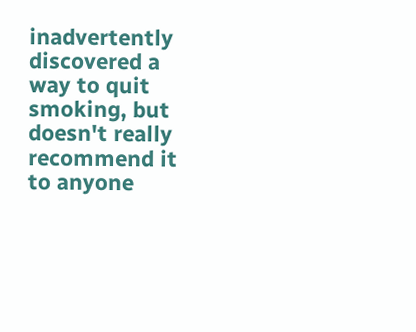inadvertently discovered a way to quit smoking, but doesn't really recommend it to anyone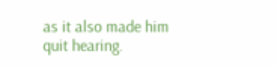as it also made him quit hearing.